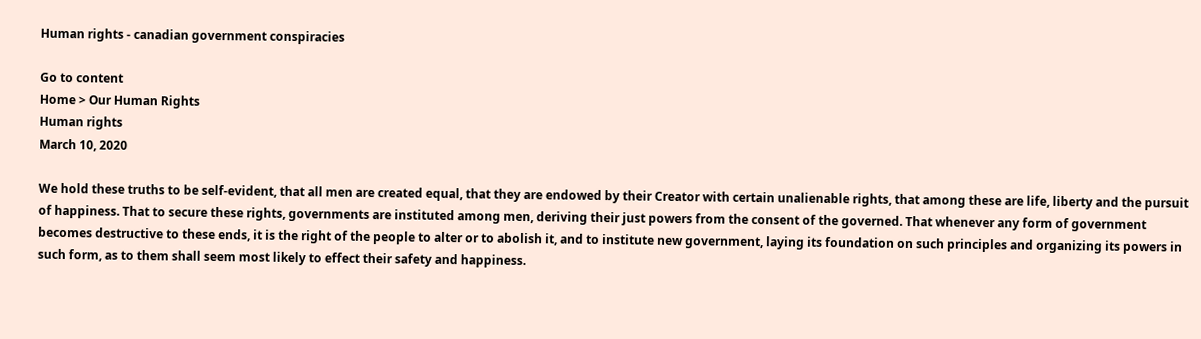Human rights - canadian government conspiracies

Go to content
Home > Our Human Rights
Human rights
March 10, 2020

We hold these truths to be self-evident, that all men are created equal, that they are endowed by their Creator with certain unalienable rights, that among these are life, liberty and the pursuit of happiness. That to secure these rights, governments are instituted among men, deriving their just powers from the consent of the governed. That whenever any form of government becomes destructive to these ends, it is the right of the people to alter or to abolish it, and to institute new government, laying its foundation on such principles and organizing its powers in such form, as to them shall seem most likely to effect their safety and happiness.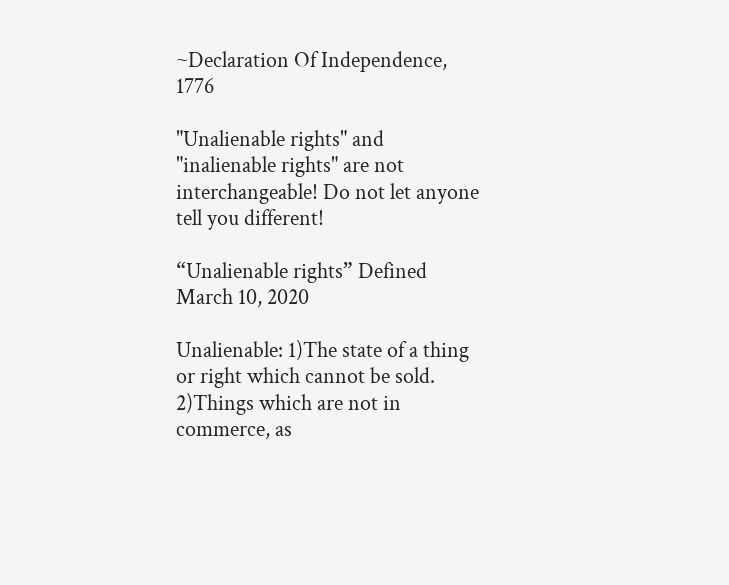~Declaration Of Independence, 1776

"Unalienable rights" and "inalienable rights" are not interchangeable! Do not let anyone tell you different!

“Unalienable rights” Defined
March 10, 2020

Unalienable: 1)The state of a thing or right which cannot be sold. 2)Things which are not in commerce, as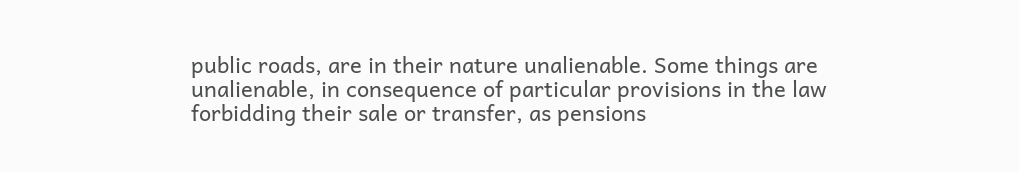public roads, are in their nature unalienable. Some things are unalienable, in consequence of particular provisions in the law forbidding their sale or transfer, as pensions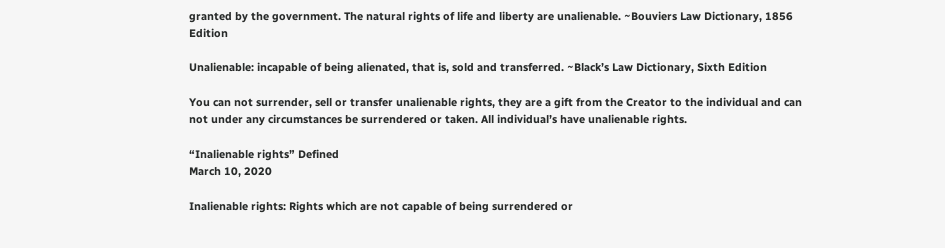granted by the government. The natural rights of life and liberty are unalienable. ~Bouviers Law Dictionary, 1856 Edition

Unalienable: incapable of being alienated, that is, sold and transferred. ~Black’s Law Dictionary, Sixth Edition

You can not surrender, sell or transfer unalienable rights, they are a gift from the Creator to the individual and can not under any circumstances be surrendered or taken. All individual’s have unalienable rights.

“Inalienable rights” Defined
March 10, 2020

Inalienable rights: Rights which are not capable of being surrendered or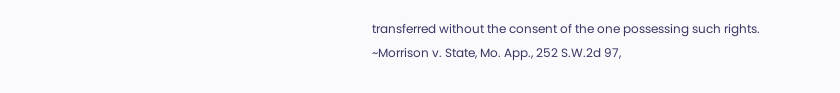transferred without the consent of the one possessing such rights. ~Morrison v. State, Mo. App., 252 S.W.2d 97,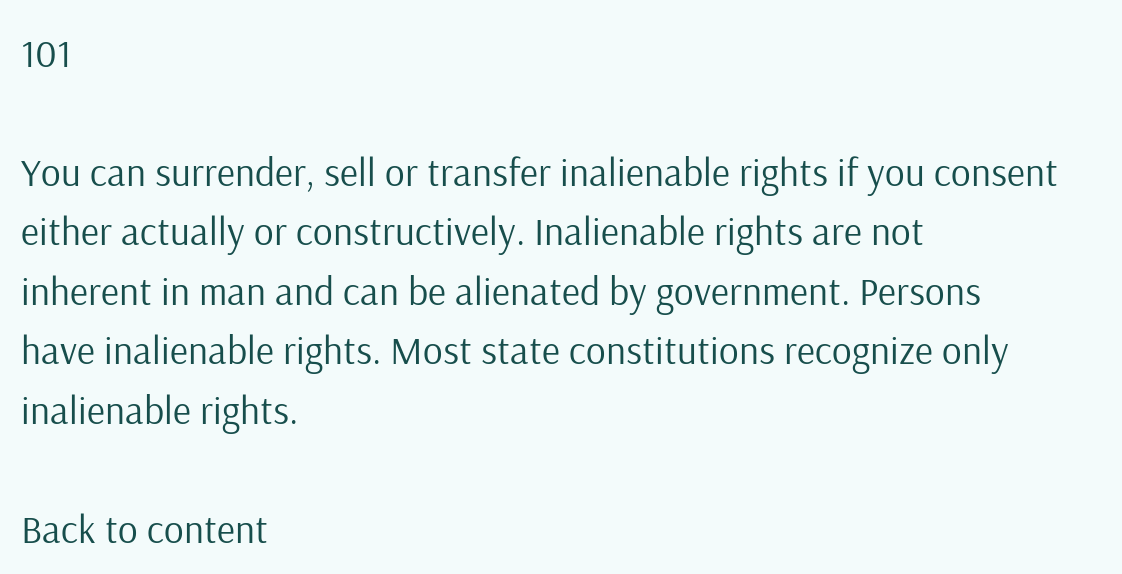101

You can surrender, sell or transfer inalienable rights if you consent either actually or constructively. Inalienable rights are not inherent in man and can be alienated by government. Persons have inalienable rights. Most state constitutions recognize only inalienable rights.

Back to content